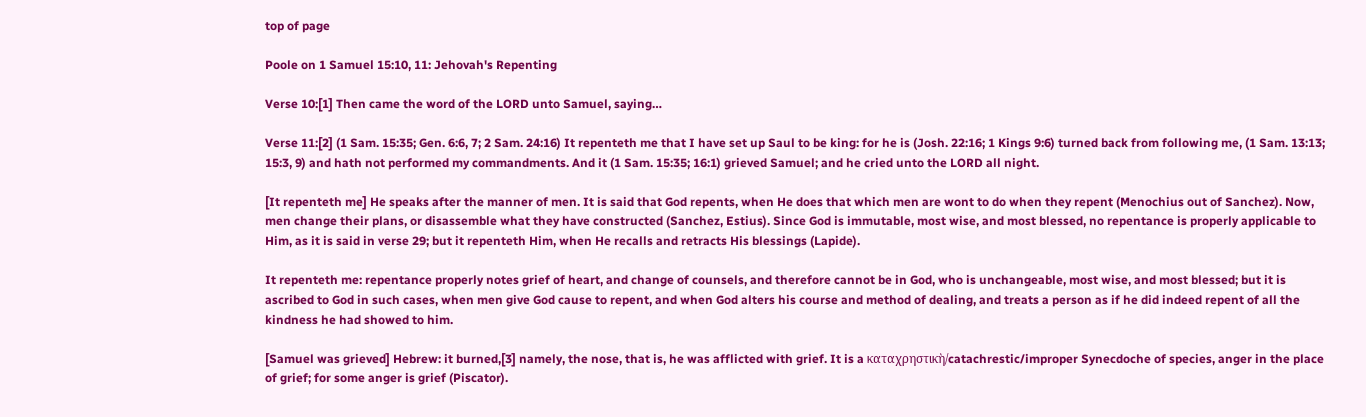top of page

Poole on 1 Samuel 15:10, 11: Jehovah's Repenting

Verse 10:[1] Then came the word of the LORD unto Samuel, saying…

Verse 11:[2] (1 Sam. 15:35; Gen. 6:6, 7; 2 Sam. 24:16) It repenteth me that I have set up Saul to be king: for he is (Josh. 22:16; 1 Kings 9:6) turned back from following me, (1 Sam. 13:13; 15:3, 9) and hath not performed my commandments. And it (1 Sam. 15:35; 16:1) grieved Samuel; and he cried unto the LORD all night.

[It repenteth me] He speaks after the manner of men. It is said that God repents, when He does that which men are wont to do when they repent (Menochius out of Sanchez). Now, men change their plans, or disassemble what they have constructed (Sanchez, Estius). Since God is immutable, most wise, and most blessed, no repentance is properly applicable to Him, as it is said in verse 29; but it repenteth Him, when He recalls and retracts His blessings (Lapide).

It repenteth me: repentance properly notes grief of heart, and change of counsels, and therefore cannot be in God, who is unchangeable, most wise, and most blessed; but it is ascribed to God in such cases, when men give God cause to repent, and when God alters his course and method of dealing, and treats a person as if he did indeed repent of all the kindness he had showed to him.

[Samuel was grieved] Hebrew: it burned,[3] namely, the nose, that is, he was afflicted with grief. It is a καταχρηστικὴ/catachrestic/improper Synecdoche of species, anger in the place of grief; for some anger is grief (Piscator).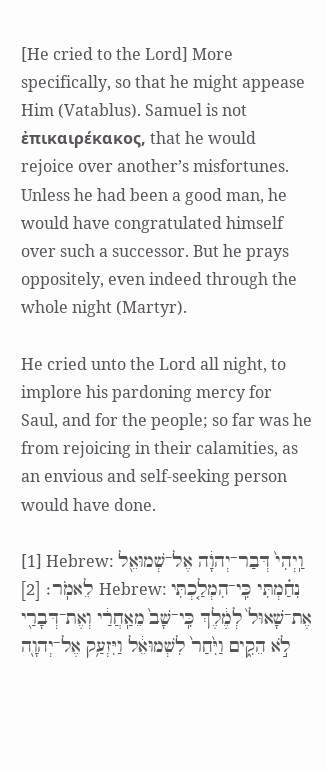[He cried to the Lord] More specifically, so that he might appease Him (Vatablus). Samuel is not ἐπικαιρέκακος, that he would rejoice over another’s misfortunes. Unless he had been a good man, he would have congratulated himself over such a successor. But he prays oppositely, even indeed through the whole night (Martyr).

He cried unto the Lord all night, to implore his pardoning mercy for Saul, and for the people; so far was he from rejoicing in their calamities, as an envious and self-seeking person would have done.

[1] Hebrew: וַֽיְהִי֙ דְּבַר־יְהוָ֔ה אֶל־שְׁמוּאֵ֖ל לֵאמֹֽר׃ [2] Hebrew: נִחַ֗מְתִּי כִּֽי־הִמְלַ֤כְתִּי אֶת־שָׁאוּל֙ לְמֶ֔לֶךְ כִּֽי־שָׁב֙ מֵאַֽחֲרַ֔י וְאֶת־דְּבָרַ֖י לֹ֣א הֵקִ֑ים וַיִּ֙חַר֙ לִשְׁמוּאֵ֔ל וַיִּזְעַ֥ק אֶל־יְהוָ֖ה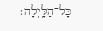כָּל־הַלָּֽיְלָה׃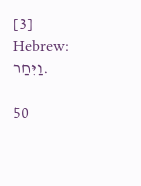[3] Hebrew: וַיִּחַר.

50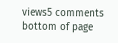views5 comments
bottom of page